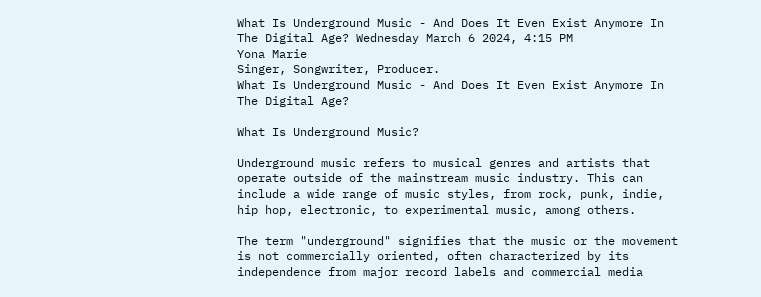What Is Underground Music - And Does It Even Exist Anymore In The Digital Age? Wednesday March 6 2024, 4:15 PM
Yona Marie
Singer, Songwriter, Producer.
What Is Underground Music - And Does It Even Exist Anymore In The Digital Age?

What Is Underground Music?

Underground music refers to musical genres and artists that operate outside of the mainstream music industry. This can include a wide range of music styles, from rock, punk, indie, hip hop, electronic, to experimental music, among others.

The term "underground" signifies that the music or the movement is not commercially oriented, often characterized by its independence from major record labels and commercial media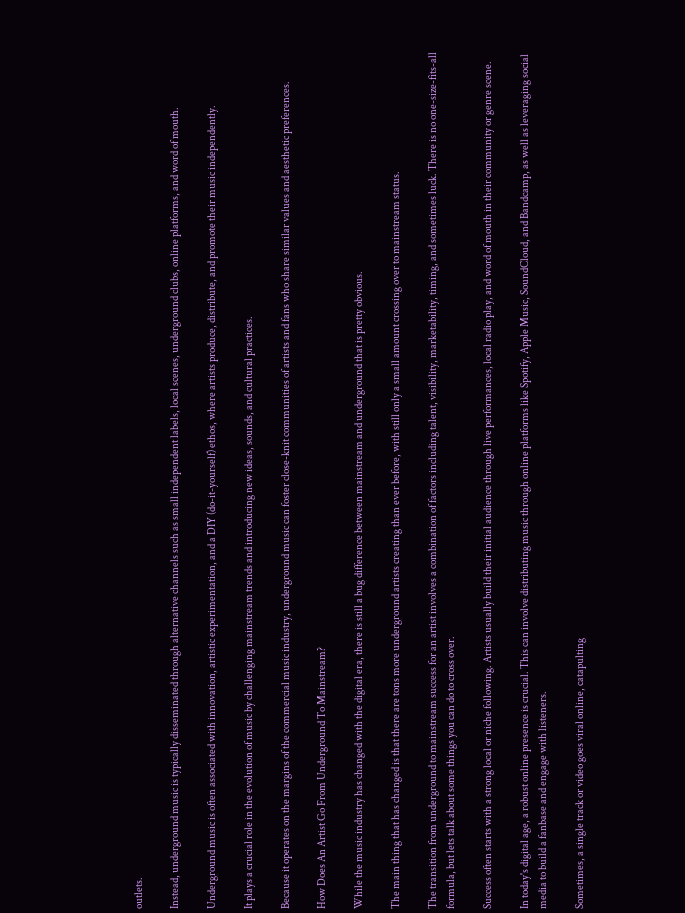outlets.

Instead, underground music is typically disseminated through alternative channels such as small independent labels, local scenes, underground clubs, online platforms, and word of mouth.

Underground music is often associated with innovation, artistic experimentation, and a DIY (do-it-yourself) ethos, where artists produce, distribute, and promote their music independently.

It plays a crucial role in the evolution of music by challenging mainstream trends and introducing new ideas, sounds, and cultural practices.

Because it operates on the margins of the commercial music industry, underground music can foster close-knit communities of artists and fans who share similar values and aesthetic preferences.

How Does An Artist Go From Underground To Mainstream?

While the music industry has changed with the digital era, there is still a bug difference between mainstream and underground that is pretty obvious.

The main thing that has changed is that there are tons more underground artists creating than ever before, with still only a small amount crossing over to mainstream status.

The transition from underground to mainstream success for an artist involves a combination of factors including talent, visibility, marketability, timing, and sometimes luck. There is no one-size-fits-all formula, but lets talk about some things you can do to cross over.

Success often starts with a strong local or niche following. Artists usually build their initial audience through live performances, local radio play, and word of mouth in their community or genre scene.

In today's digital age, a robust online presence is crucial. This can involve distributing music through online platforms like Spotify, Apple Music, SoundCloud, and Bandcamp, as well as leveraging social media to build a fanbase and engage with listeners.

Sometimes, a single track or video goes viral online, catapulting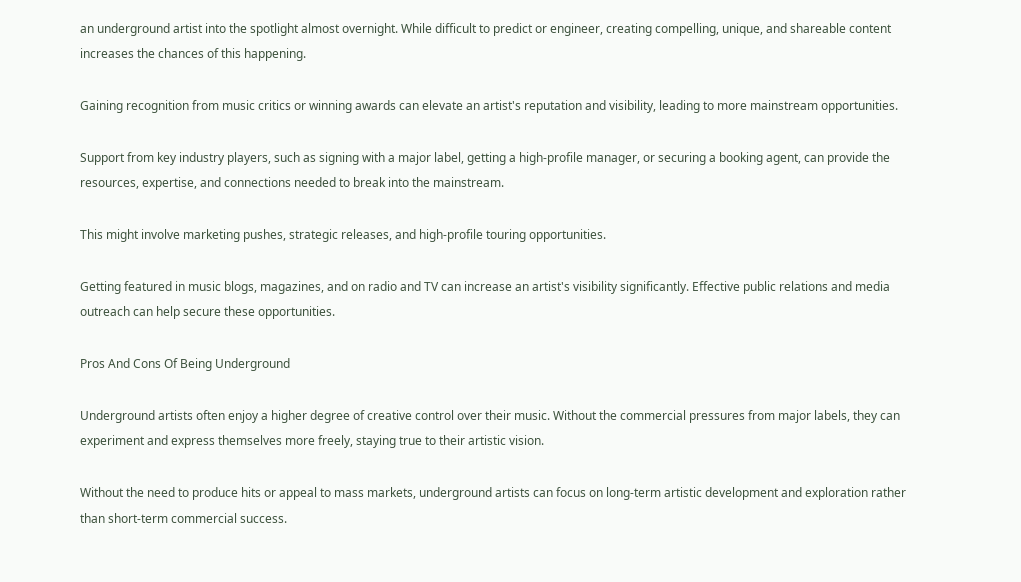an underground artist into the spotlight almost overnight. While difficult to predict or engineer, creating compelling, unique, and shareable content increases the chances of this happening.

Gaining recognition from music critics or winning awards can elevate an artist's reputation and visibility, leading to more mainstream opportunities.

Support from key industry players, such as signing with a major label, getting a high-profile manager, or securing a booking agent, can provide the resources, expertise, and connections needed to break into the mainstream.

This might involve marketing pushes, strategic releases, and high-profile touring opportunities.

Getting featured in music blogs, magazines, and on radio and TV can increase an artist's visibility significantly. Effective public relations and media outreach can help secure these opportunities.

Pros And Cons Of Being Underground

Underground artists often enjoy a higher degree of creative control over their music. Without the commercial pressures from major labels, they can experiment and express themselves more freely, staying true to their artistic vision.

Without the need to produce hits or appeal to mass markets, underground artists can focus on long-term artistic development and exploration rather than short-term commercial success.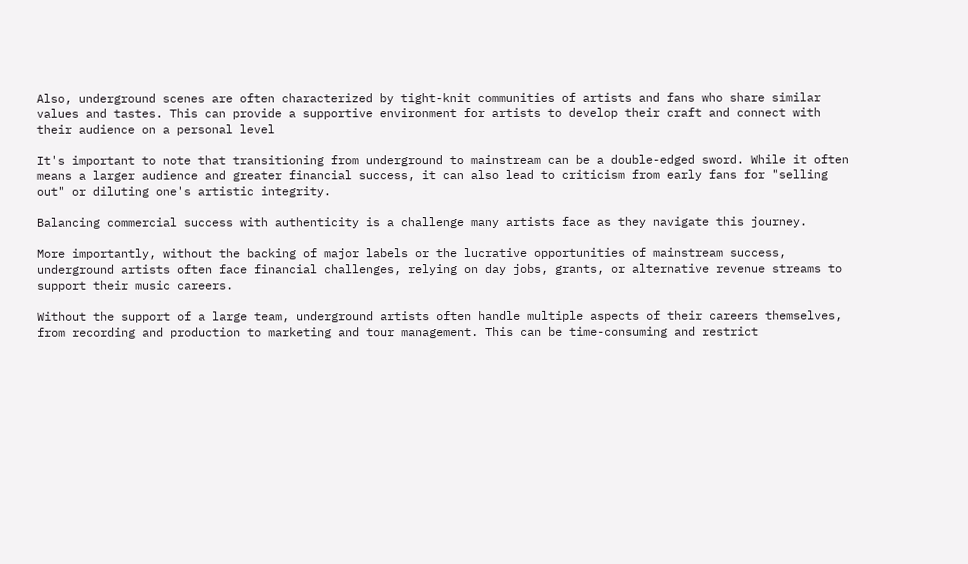Also, underground scenes are often characterized by tight-knit communities of artists and fans who share similar values and tastes. This can provide a supportive environment for artists to develop their craft and connect with their audience on a personal level

It's important to note that transitioning from underground to mainstream can be a double-edged sword. While it often means a larger audience and greater financial success, it can also lead to criticism from early fans for "selling out" or diluting one's artistic integrity.

Balancing commercial success with authenticity is a challenge many artists face as they navigate this journey.

More importantly, without the backing of major labels or the lucrative opportunities of mainstream success, underground artists often face financial challenges, relying on day jobs, grants, or alternative revenue streams to support their music careers.

Without the support of a large team, underground artists often handle multiple aspects of their careers themselves, from recording and production to marketing and tour management. This can be time-consuming and restrict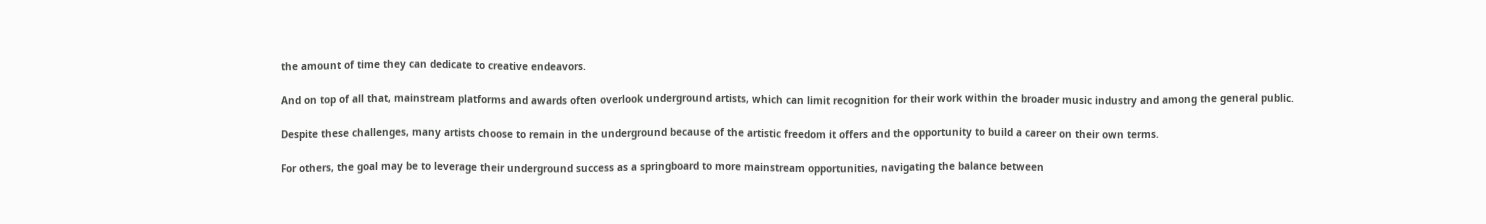the amount of time they can dedicate to creative endeavors.

And on top of all that, mainstream platforms and awards often overlook underground artists, which can limit recognition for their work within the broader music industry and among the general public.

Despite these challenges, many artists choose to remain in the underground because of the artistic freedom it offers and the opportunity to build a career on their own terms.

For others, the goal may be to leverage their underground success as a springboard to more mainstream opportunities, navigating the balance between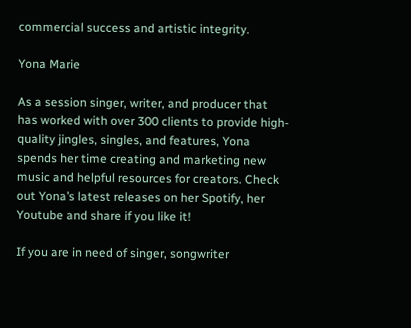commercial success and artistic integrity.

Yona Marie

As a session singer, writer, and producer that has worked with over 300 clients to provide high-quality jingles, singles, and features, Yona spends her time creating and marketing new music and helpful resources for creators. Check out Yona’s latest releases on her Spotify, her Youtube and share if you like it!

If you are in need of singer, songwriter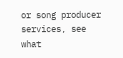or song producer services, see what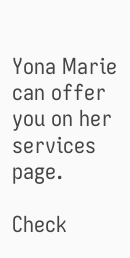Yona Marie can offer you on her services page.

Check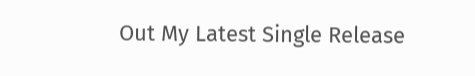Out My Latest Single Release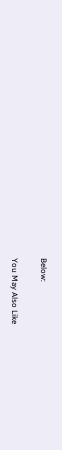Below:

You May Also Like